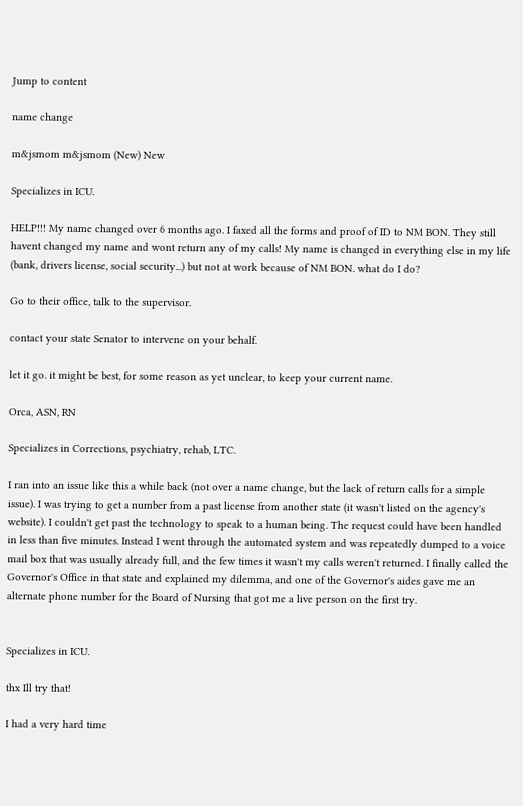Jump to content

name change

m&jsmom m&jsmom (New) New

Specializes in ICU.

HELP!!! My name changed over 6 months ago. I faxed all the forms and proof of ID to NM BON. They still havent changed my name and wont return any of my calls! My name is changed in everything else in my life (bank, drivers license, social security...) but not at work because of NM BON. what do I do?

Go to their office, talk to the supervisor.

contact your state Senator to intervene on your behalf.

let it go. it might be best, for some reason as yet unclear, to keep your current name.

Orca, ASN, RN

Specializes in Corrections, psychiatry, rehab, LTC.

I ran into an issue like this a while back (not over a name change, but the lack of return calls for a simple issue). I was trying to get a number from a past license from another state (it wasn't listed on the agency's website). I couldn't get past the technology to speak to a human being. The request could have been handled in less than five minutes. Instead I went through the automated system and was repeatedly dumped to a voice mail box that was usually already full, and the few times it wasn't my calls weren't returned. I finally called the Governor's Office in that state and explained my dilemma, and one of the Governor's aides gave me an alternate phone number for the Board of Nursing that got me a live person on the first try.


Specializes in ICU.

thx Ill try that!

I had a very hard time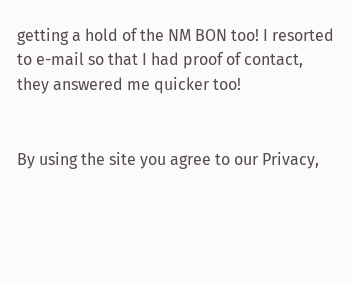getting a hold of the NM BON too! I resorted to e-mail so that I had proof of contact, they answered me quicker too!


By using the site you agree to our Privacy,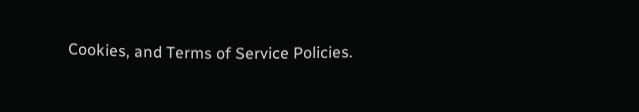Cookies, and Terms of Service Policies.